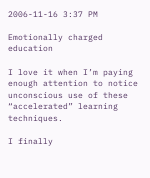2006-11-16 3:37 PM

Emotionally charged education

I love it when I’m paying enough attention to notice unconscious use of these “accelerated” learning techniques.

I finally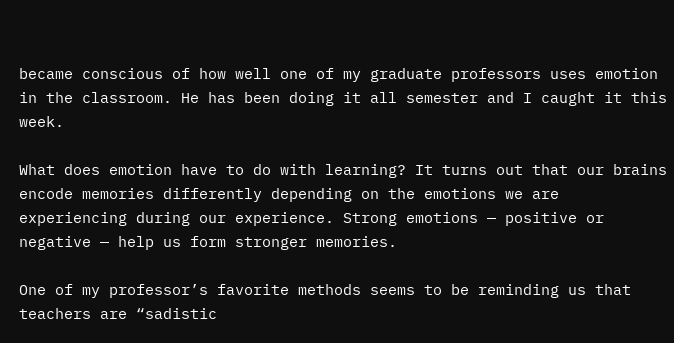became conscious of how well one of my graduate professors uses emotion in the classroom. He has been doing it all semester and I caught it this week.

What does emotion have to do with learning? It turns out that our brains encode memories differently depending on the emotions we are experiencing during our experience. Strong emotions — positive or negative — help us form stronger memories.

One of my professor’s favorite methods seems to be reminding us that teachers are “sadistic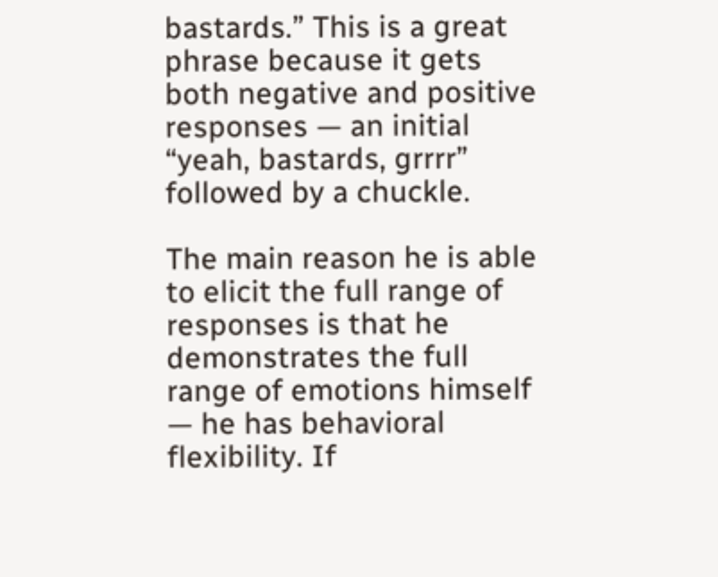bastards.” This is a great phrase because it gets both negative and positive responses — an initial “yeah, bastards, grrrr” followed by a chuckle.

The main reason he is able to elicit the full range of responses is that he demonstrates the full range of emotions himself — he has behavioral flexibility. If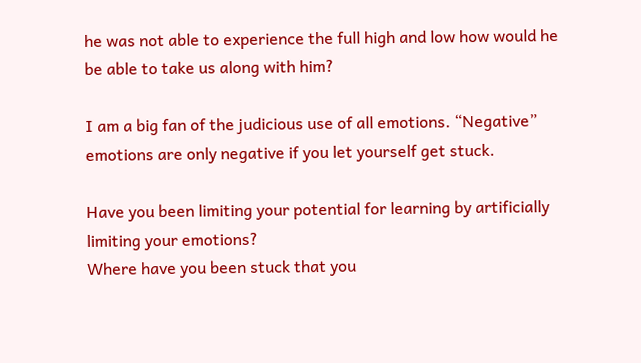he was not able to experience the full high and low how would he be able to take us along with him?

I am a big fan of the judicious use of all emotions. “Negative” emotions are only negative if you let yourself get stuck.

Have you been limiting your potential for learning by artificially limiting your emotions?
Where have you been stuck that you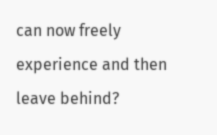can now freely experience and then leave behind?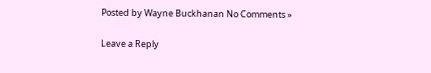Posted by Wayne Buckhanan No Comments »

Leave a Reply